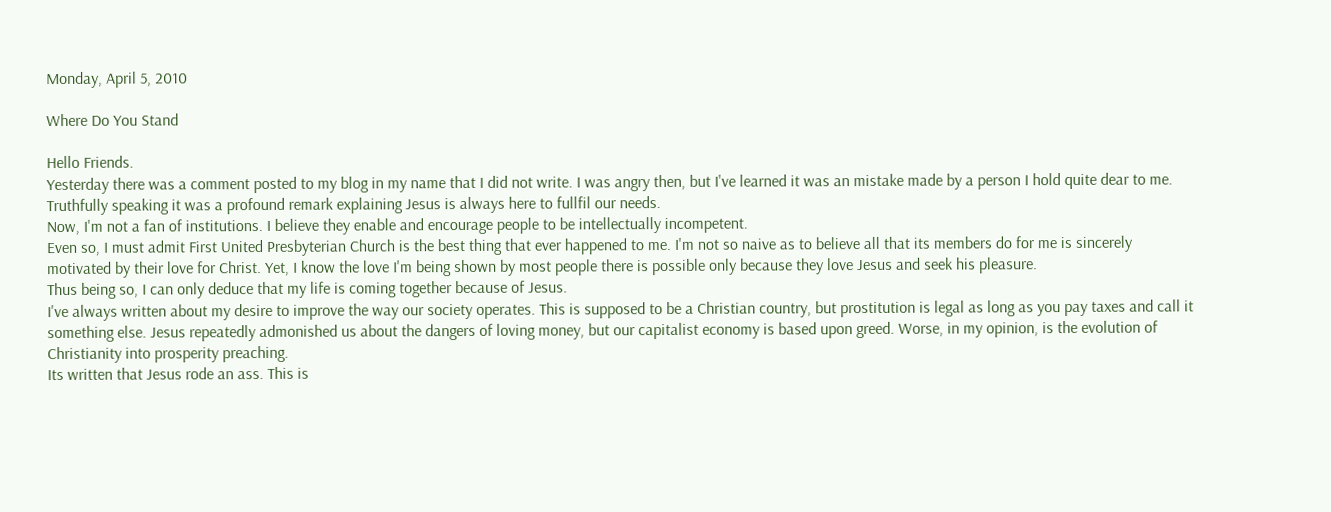Monday, April 5, 2010

Where Do You Stand

Hello Friends.
Yesterday there was a comment posted to my blog in my name that I did not write. I was angry then, but I've learned it was an mistake made by a person I hold quite dear to me. Truthfully speaking it was a profound remark explaining Jesus is always here to fullfil our needs.
Now, I'm not a fan of institutions. I believe they enable and encourage people to be intellectually incompetent.
Even so, I must admit First United Presbyterian Church is the best thing that ever happened to me. I'm not so naive as to believe all that its members do for me is sincerely motivated by their love for Christ. Yet, I know the love I'm being shown by most people there is possible only because they love Jesus and seek his pleasure.
Thus being so, I can only deduce that my life is coming together because of Jesus.
I've always written about my desire to improve the way our society operates. This is supposed to be a Christian country, but prostitution is legal as long as you pay taxes and call it something else. Jesus repeatedly admonished us about the dangers of loving money, but our capitalist economy is based upon greed. Worse, in my opinion, is the evolution of Christianity into prosperity preaching.
Its written that Jesus rode an ass. This is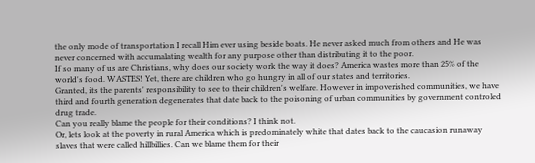the only mode of transportation I recall Him ever using beside boats. He never asked much from others and He was never concerned with accumalating wealth for any purpose other than distributing it to the poor.
If so many of us are Christians, why does our society work the way it does? America wastes more than 25% of the world's food. WASTES! Yet, there are children who go hungry in all of our states and territories.
Granted, its the parents' responsibility to see to their children's welfare. However in impoverished communities, we have third and fourth generation degenerates that date back to the poisoning of urban communities by government controled drug trade.
Can you really blame the people for their conditions? I think not.
Or, lets look at the poverty in rural America which is predominately white that dates back to the caucasion runaway slaves that were called hillbillies. Can we blame them for their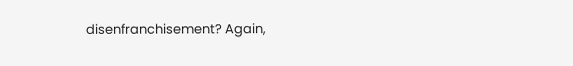disenfranchisement? Again,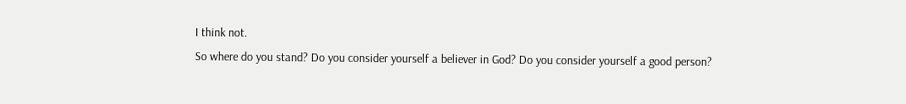I think not.
So where do you stand? Do you consider yourself a believer in God? Do you consider yourself a good person?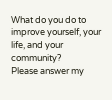What do you do to improve yourself, your life, and your community?
Please answer my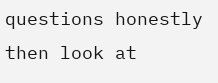questions honestly then look at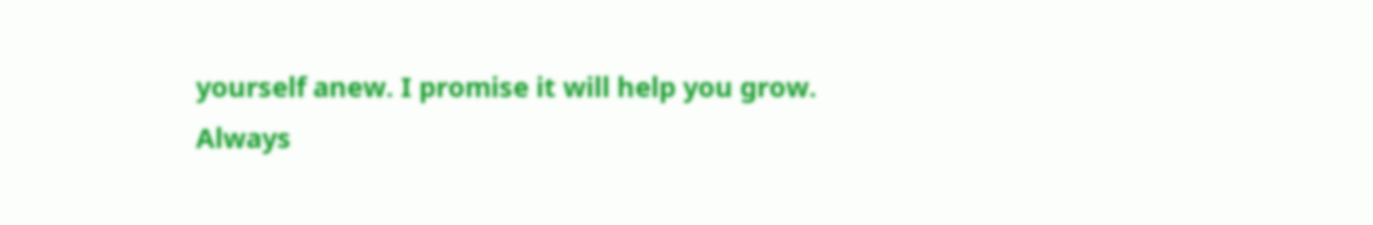yourself anew. I promise it will help you grow.
Always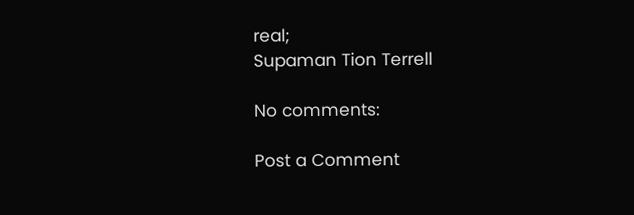real;
Supaman Tion Terrell

No comments:

Post a Comment